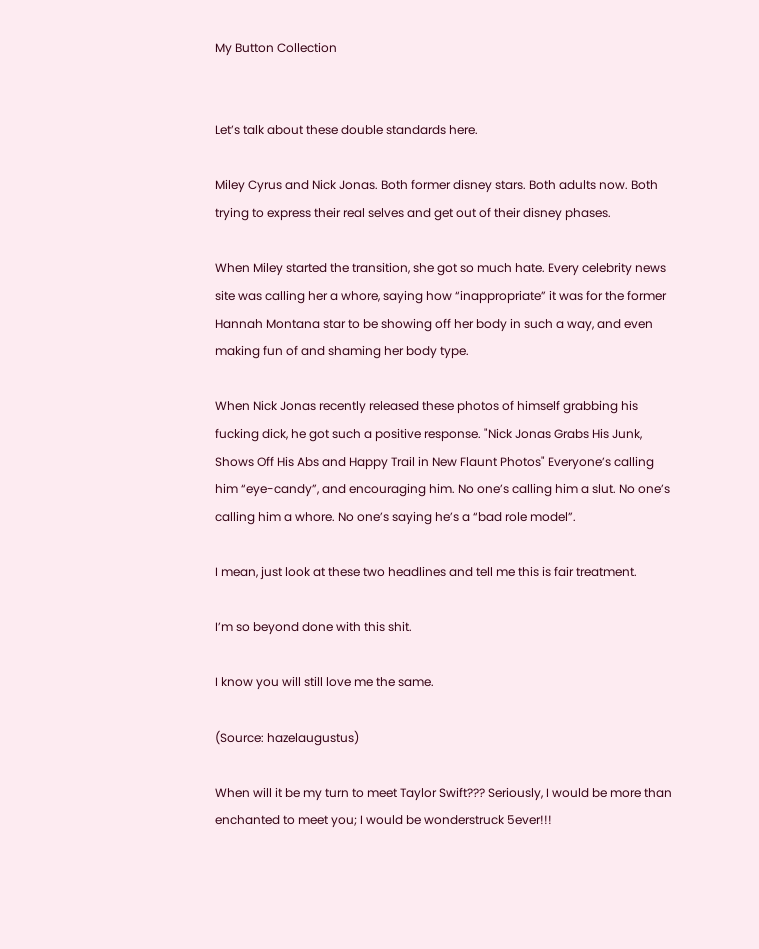My Button Collection


Let’s talk about these double standards here.

Miley Cyrus and Nick Jonas. Both former disney stars. Both adults now. Both trying to express their real selves and get out of their disney phases.

When Miley started the transition, she got so much hate. Every celebrity news site was calling her a whore, saying how “inappropriate” it was for the former Hannah Montana star to be showing off her body in such a way, and even making fun of and shaming her body type.

When Nick Jonas recently released these photos of himself grabbing his fucking dick, he got such a positive response. "Nick Jonas Grabs His Junk, Shows Off His Abs and Happy Trail in New Flaunt Photos" Everyone’s calling him “eye-candy”, and encouraging him. No one’s calling him a slut. No one’s calling him a whore. No one’s saying he’s a “bad role model”.

I mean, just look at these two headlines and tell me this is fair treatment.

I’m so beyond done with this shit.

I know you will still love me the same.

(Source: hazelaugustus)

When will it be my turn to meet Taylor Swift??? Seriously, I would be more than enchanted to meet you; I would be wonderstruck 5ever!!!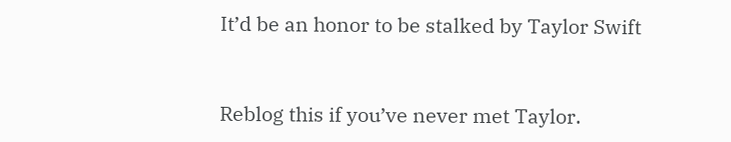It’d be an honor to be stalked by Taylor Swift


Reblog this if you’ve never met Taylor.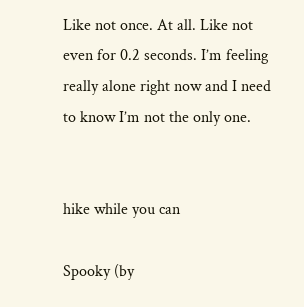Like not once. At all. Like not even for 0.2 seconds. I’m feeling really alone right now and I need to know I’m not the only one.


hike while you can

Spooky (by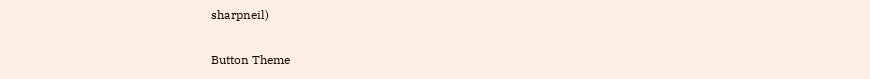sharpneil)

Button Theme